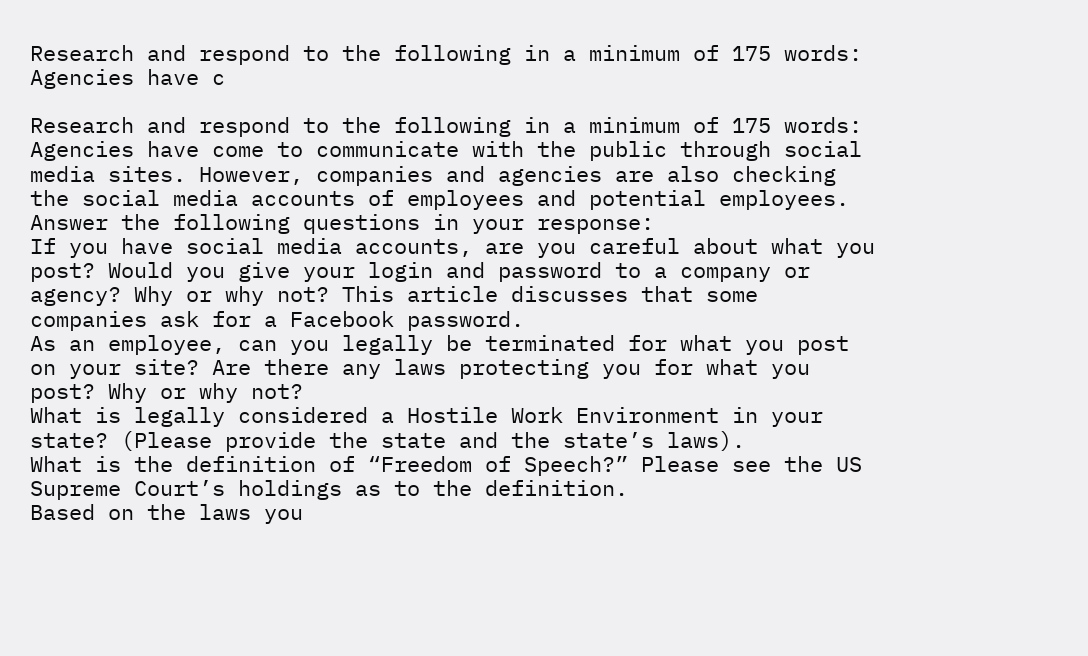Research and respond to the following in a minimum of 175 words: Agencies have c

Research and respond to the following in a minimum of 175 words:
Agencies have come to communicate with the public through social media sites. However, companies and agencies are also checking the social media accounts of employees and potential employees. Answer the following questions in your response:
If you have social media accounts, are you careful about what you post? Would you give your login and password to a company or agency? Why or why not? This article discusses that some companies ask for a Facebook password.
As an employee, can you legally be terminated for what you post on your site? Are there any laws protecting you for what you post? Why or why not?
What is legally considered a Hostile Work Environment in your state? (Please provide the state and the state’s laws).
What is the definition of “Freedom of Speech?” Please see the US Supreme Court’s holdings as to the definition.
Based on the laws you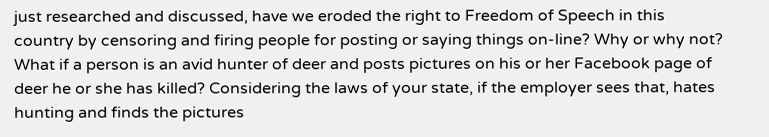just researched and discussed, have we eroded the right to Freedom of Speech in this country by censoring and firing people for posting or saying things on-line? Why or why not?
What if a person is an avid hunter of deer and posts pictures on his or her Facebook page of deer he or she has killed? Considering the laws of your state, if the employer sees that, hates hunting and finds the pictures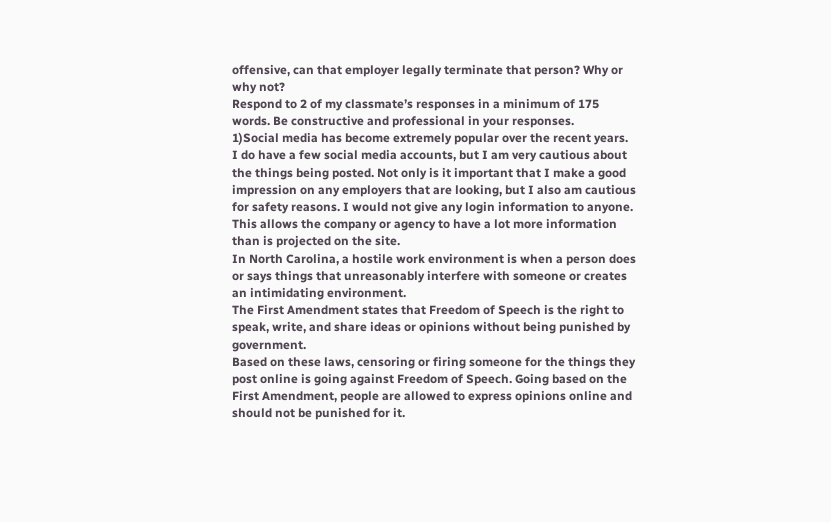offensive, can that employer legally terminate that person? Why or why not?
Respond to 2 of my classmate’s responses in a minimum of 175 words. Be constructive and professional in your responses.
1)Social media has become extremely popular over the recent years. I do have a few social media accounts, but I am very cautious about the things being posted. Not only is it important that I make a good impression on any employers that are looking, but I also am cautious for safety reasons. I would not give any login information to anyone. This allows the company or agency to have a lot more information than is projected on the site.
In North Carolina, a hostile work environment is when a person does or says things that unreasonably interfere with someone or creates an intimidating environment.
The First Amendment states that Freedom of Speech is the right to speak, write, and share ideas or opinions without being punished by government.
Based on these laws, censoring or firing someone for the things they post online is going against Freedom of Speech. Going based on the First Amendment, people are allowed to express opinions online and should not be punished for it.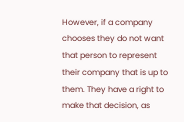However, if a company chooses they do not want that person to represent their company that is up to them. They have a right to make that decision, as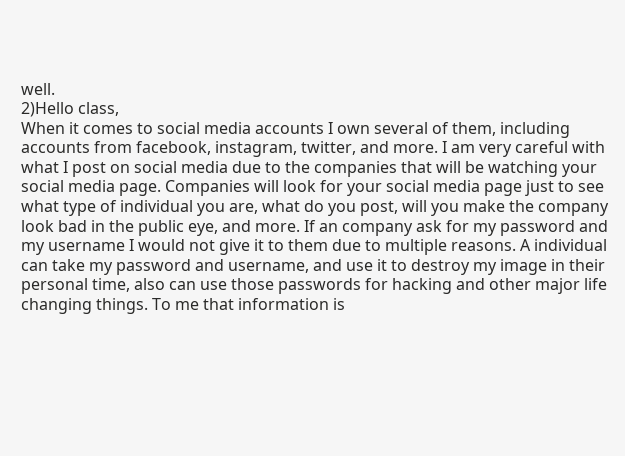well.
2)Hello class,
When it comes to social media accounts I own several of them, including accounts from facebook, instagram, twitter, and more. I am very careful with what I post on social media due to the companies that will be watching your social media page. Companies will look for your social media page just to see what type of individual you are, what do you post, will you make the company look bad in the public eye, and more. If an company ask for my password and my username I would not give it to them due to multiple reasons. A individual can take my password and username, and use it to destroy my image in their personal time, also can use those passwords for hacking and other major life changing things. To me that information is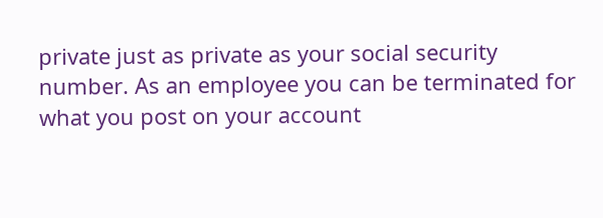private just as private as your social security number. As an employee you can be terminated for what you post on your account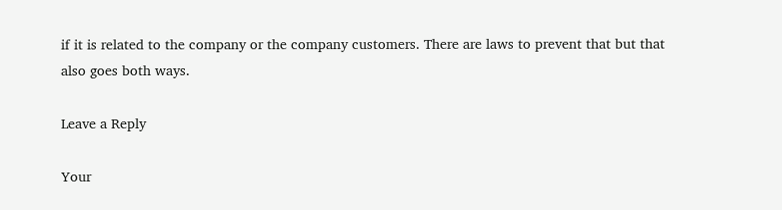if it is related to the company or the company customers. There are laws to prevent that but that also goes both ways.

Leave a Reply

Your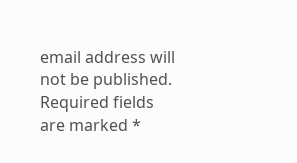email address will not be published. Required fields are marked *